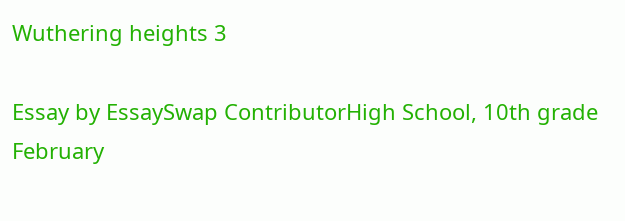Wuthering heights 3

Essay by EssaySwap ContributorHigh School, 10th grade February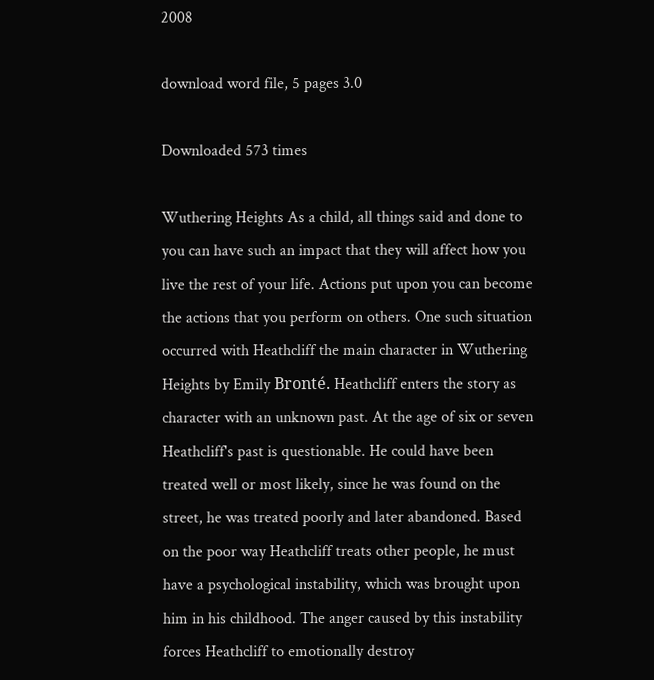2008

download word file, 5 pages 3.0

Downloaded 573 times

Wuthering Heights As a child, all things said and done to you can have such an impact that they will affect how you live the rest of your life. Actions put upon you can become the actions that you perform on others. One such situation occurred with Heathcliff the main character in Wuthering Heights by Emily Bronté. Heathcliff enters the story as character with an unknown past. At the age of six or seven Heathcliff's past is questionable. He could have been treated well or most likely, since he was found on the street, he was treated poorly and later abandoned. Based on the poor way Heathcliff treats other people, he must have a psychological instability, which was brought upon him in his childhood. The anger caused by this instability forces Heathcliff to emotionally destroy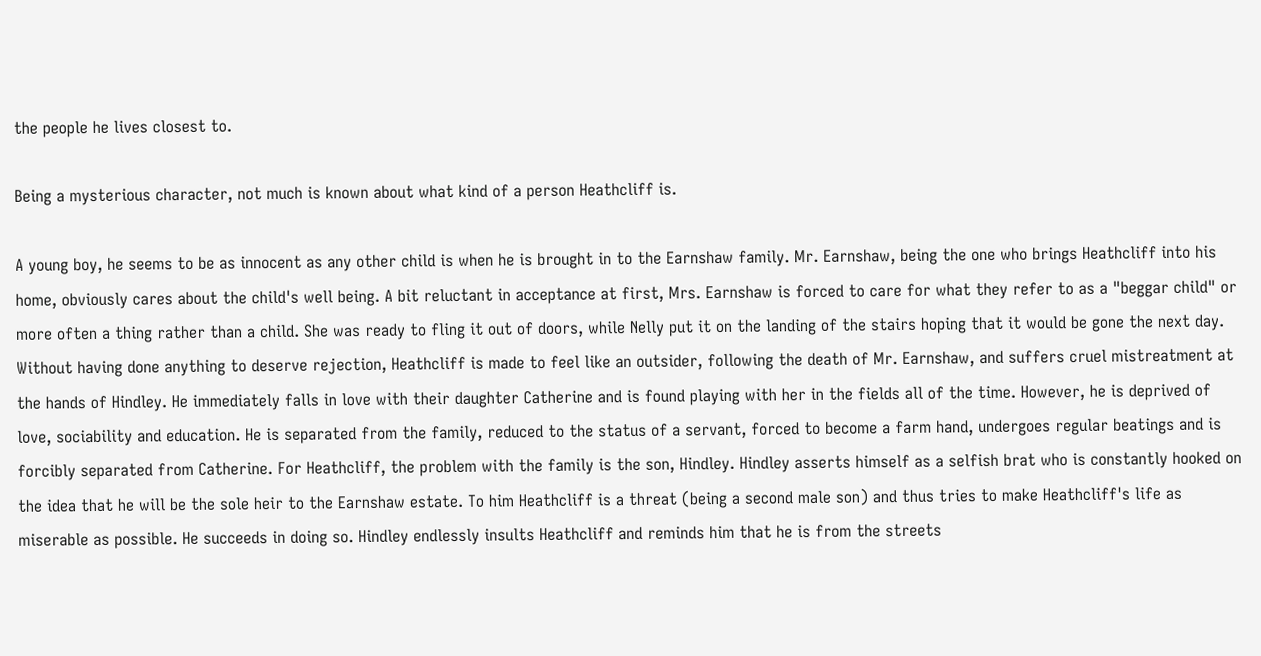the people he lives closest to.

Being a mysterious character, not much is known about what kind of a person Heathcliff is.

A young boy, he seems to be as innocent as any other child is when he is brought in to the Earnshaw family. Mr. Earnshaw, being the one who brings Heathcliff into his home, obviously cares about the child's well being. A bit reluctant in acceptance at first, Mrs. Earnshaw is forced to care for what they refer to as a "beggar child" or more often a thing rather than a child. She was ready to fling it out of doors, while Nelly put it on the landing of the stairs hoping that it would be gone the next day. Without having done anything to deserve rejection, Heathcliff is made to feel like an outsider, following the death of Mr. Earnshaw, and suffers cruel mistreatment at the hands of Hindley. He immediately falls in love with their daughter Catherine and is found playing with her in the fields all of the time. However, he is deprived of love, sociability and education. He is separated from the family, reduced to the status of a servant, forced to become a farm hand, undergoes regular beatings and is forcibly separated from Catherine. For Heathcliff, the problem with the family is the son, Hindley. Hindley asserts himself as a selfish brat who is constantly hooked on the idea that he will be the sole heir to the Earnshaw estate. To him Heathcliff is a threat (being a second male son) and thus tries to make Heathcliff's life as miserable as possible. He succeeds in doing so. Hindley endlessly insults Heathcliff and reminds him that he is from the streets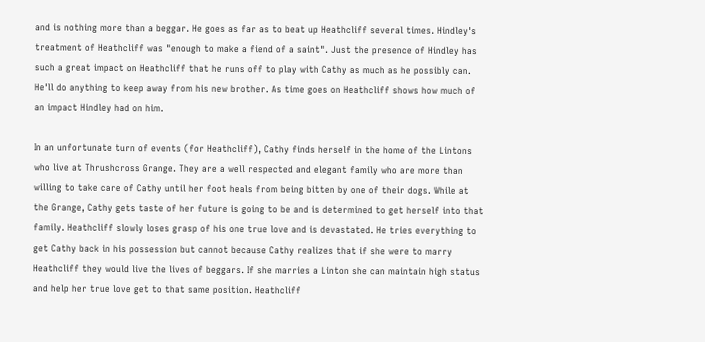and is nothing more than a beggar. He goes as far as to beat up Heathcliff several times. Hindley's treatment of Heathcliff was "enough to make a fiend of a saint". Just the presence of Hindley has such a great impact on Heathcliff that he runs off to play with Cathy as much as he possibly can. He'll do anything to keep away from his new brother. As time goes on Heathcliff shows how much of an impact Hindley had on him.

In an unfortunate turn of events (for Heathcliff), Cathy finds herself in the home of the Lintons who live at Thrushcross Grange. They are a well respected and elegant family who are more than willing to take care of Cathy until her foot heals from being bitten by one of their dogs. While at the Grange, Cathy gets taste of her future is going to be and is determined to get herself into that family. Heathcliff slowly loses grasp of his one true love and is devastated. He tries everything to get Cathy back in his possession but cannot because Cathy realizes that if she were to marry Heathcliff they would live the lives of beggars. If she marries a Linton she can maintain high status and help her true love get to that same position. Heathcliff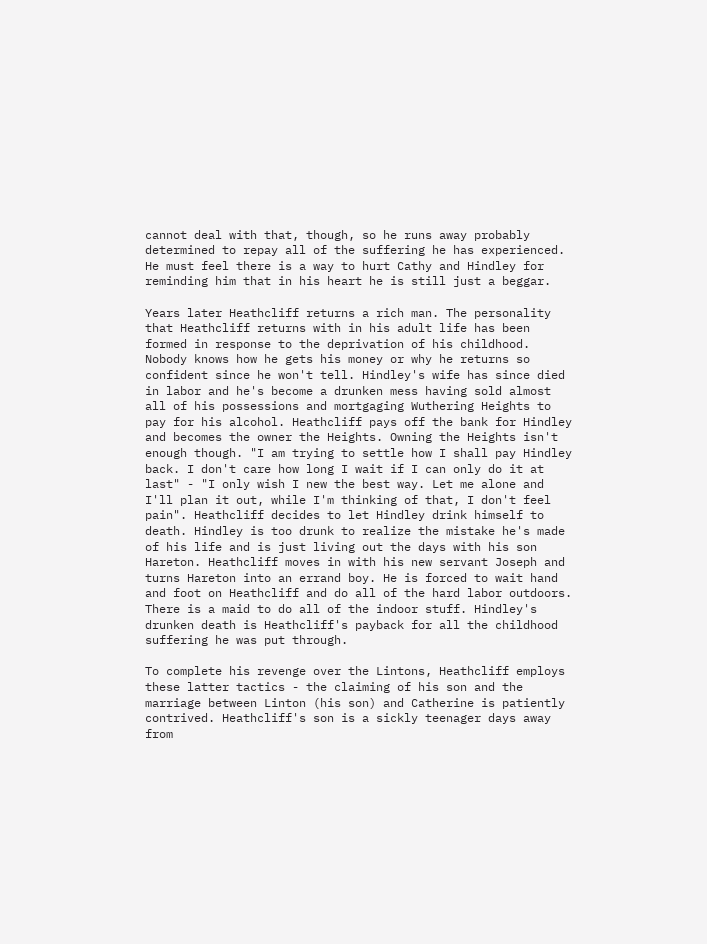cannot deal with that, though, so he runs away probably determined to repay all of the suffering he has experienced. He must feel there is a way to hurt Cathy and Hindley for reminding him that in his heart he is still just a beggar.

Years later Heathcliff returns a rich man. The personality that Heathcliff returns with in his adult life has been formed in response to the deprivation of his childhood. Nobody knows how he gets his money or why he returns so confident since he won't tell. Hindley's wife has since died in labor and he's become a drunken mess having sold almost all of his possessions and mortgaging Wuthering Heights to pay for his alcohol. Heathcliff pays off the bank for Hindley and becomes the owner the Heights. Owning the Heights isn't enough though. "I am trying to settle how I shall pay Hindley back. I don't care how long I wait if I can only do it at last" - "I only wish I new the best way. Let me alone and I'll plan it out, while I'm thinking of that, I don't feel pain". Heathcliff decides to let Hindley drink himself to death. Hindley is too drunk to realize the mistake he's made of his life and is just living out the days with his son Hareton. Heathcliff moves in with his new servant Joseph and turns Hareton into an errand boy. He is forced to wait hand and foot on Heathcliff and do all of the hard labor outdoors. There is a maid to do all of the indoor stuff. Hindley's drunken death is Heathcliff's payback for all the childhood suffering he was put through.

To complete his revenge over the Lintons, Heathcliff employs these latter tactics - the claiming of his son and the marriage between Linton (his son) and Catherine is patiently contrived. Heathcliff's son is a sickly teenager days away from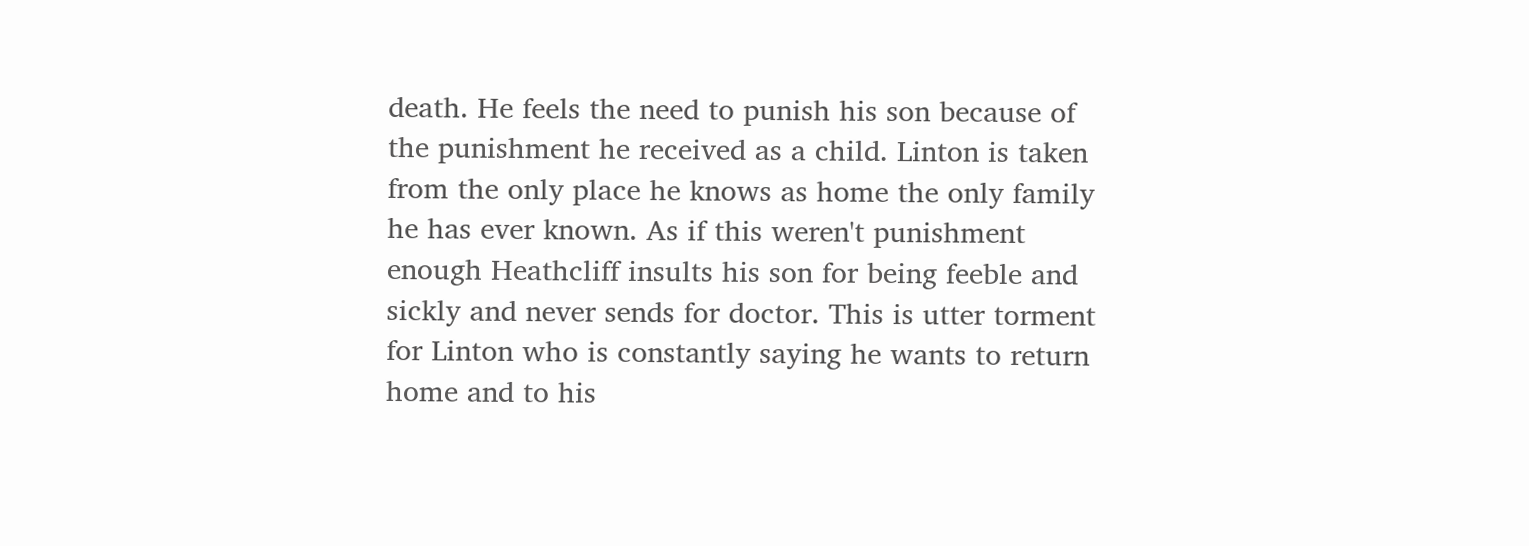death. He feels the need to punish his son because of the punishment he received as a child. Linton is taken from the only place he knows as home the only family he has ever known. As if this weren't punishment enough Heathcliff insults his son for being feeble and sickly and never sends for doctor. This is utter torment for Linton who is constantly saying he wants to return home and to his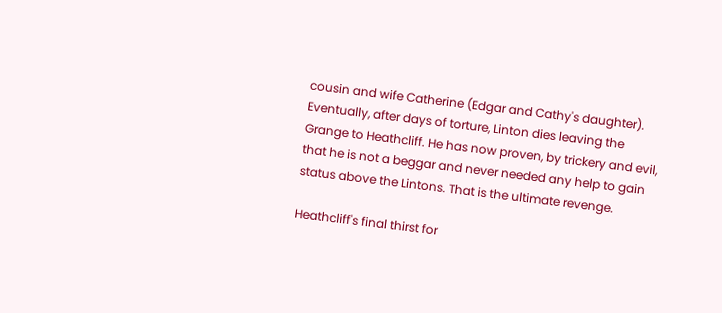cousin and wife Catherine (Edgar and Cathy's daughter). Eventually, after days of torture, Linton dies leaving the Grange to Heathcliff. He has now proven, by trickery and evil, that he is not a beggar and never needed any help to gain status above the Lintons. That is the ultimate revenge.

Heathcliff's final thirst for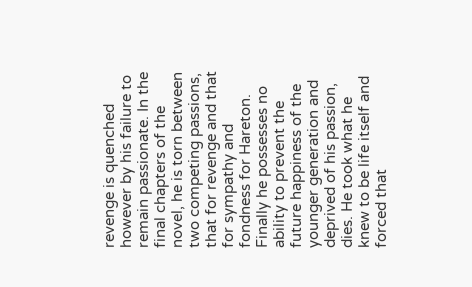revenge is quenched however by his failure to remain passionate. In the final chapters of the novel, he is torn between two competing passions, that for revenge and that for sympathy and fondness for Hareton. Finally he possesses no ability to prevent the future happiness of the younger generation and deprived of his passion, dies. He took what he knew to be life itself and forced that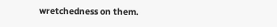wretchedness on them.